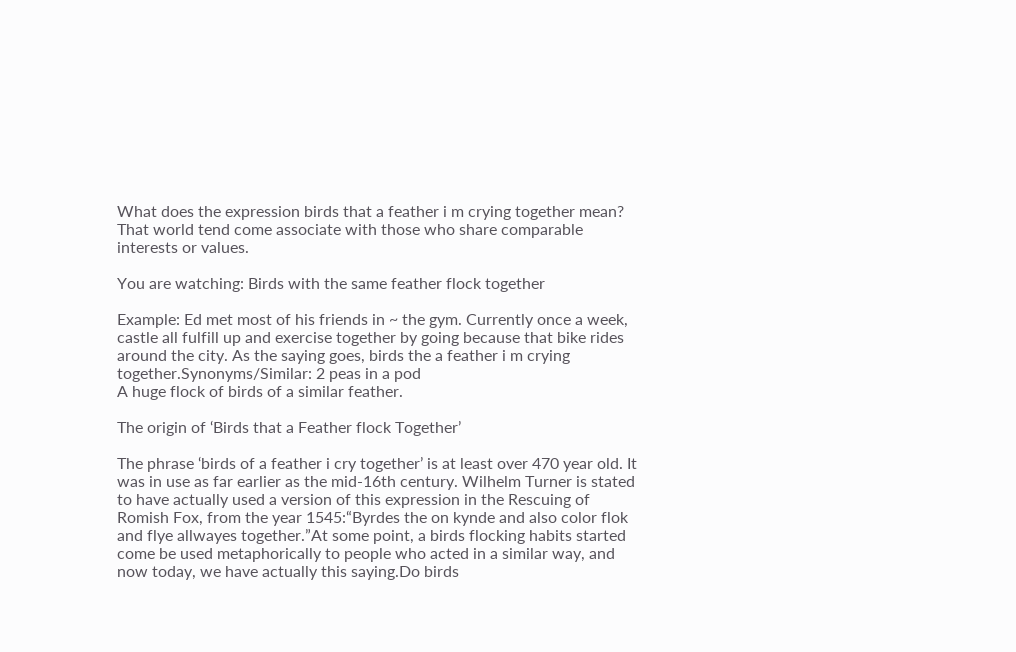What does the expression birds that a feather i m crying together mean? That world tend come associate with those who share comparable interests or values.

You are watching: Birds with the same feather flock together

Example: Ed met most of his friends in ~ the gym. Currently once a week, castle all fulfill up and exercise together by going because that bike rides around the city. As the saying goes, birds the a feather i m crying together.Synonyms/Similar: 2 peas in a pod
A huge flock of birds of a similar feather.

The origin of ‘Birds that a Feather flock Together’

The phrase ‘birds of a feather i cry together’ is at least over 470 year old. It was in use as far earlier as the mid-16th century. Wilhelm Turner is stated to have actually used a version of this expression in the Rescuing of Romish Fox, from the year 1545:“Byrdes the on kynde and also color flok and flye allwayes together.”At some point, a birds flocking habits started come be used metaphorically to people who acted in a similar way, and now today, we have actually this saying.Do birds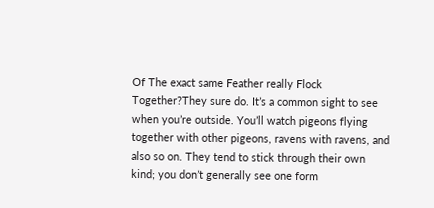Of The exact same Feather really Flock Together?They sure do. It’s a common sight to see when you’re outside. You’ll watch pigeons flying together with other pigeons, ravens with ravens, and also so on. They tend to stick through their own kind; you don’t generally see one form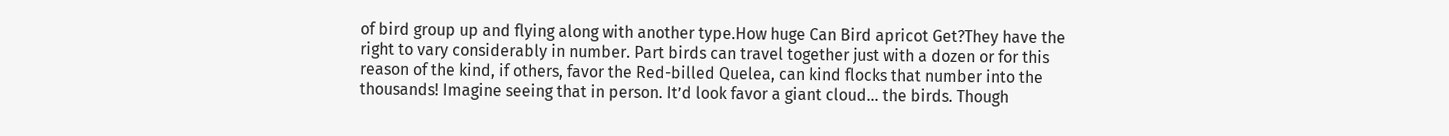of bird group up and flying along with another type.How huge Can Bird apricot Get?They have the right to vary considerably in number. Part birds can travel together just with a dozen or for this reason of the kind, if others, favor the Red-billed Quelea, can kind flocks that number into the thousands! Imagine seeing that in person. It’d look favor a giant cloud… the birds. Though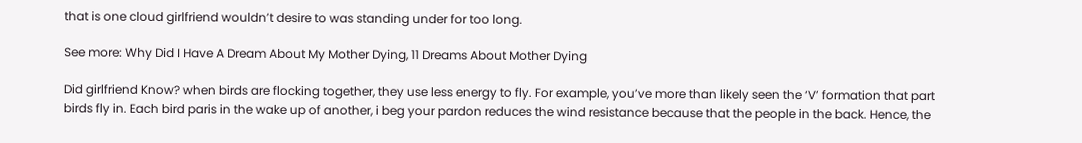that is one cloud girlfriend wouldn’t desire to was standing under for too long.

See more: Why Did I Have A Dream About My Mother Dying, 11 Dreams About Mother Dying

Did girlfriend Know? when birds are flocking together, they use less energy to fly. For example, you’ve more than likely seen the ‘V’ formation that part birds fly in. Each bird paris in the wake up of another, i beg your pardon reduces the wind resistance because that the people in the back. Hence, the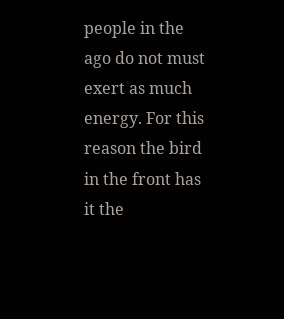people in the ago do not must exert as much energy. For this reason the bird in the front has it the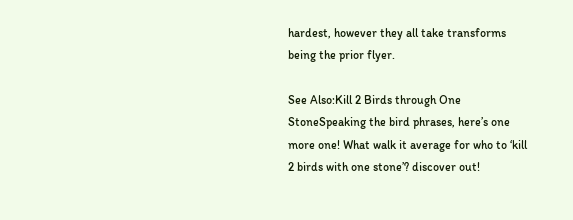hardest, however they all take transforms being the prior flyer.

See Also:Kill 2 Birds through One StoneSpeaking the bird phrases, here’s one more one! What walk it average for who to ‘kill 2 birds with one stone’? discover out!